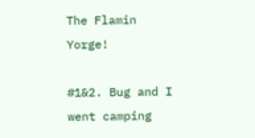The Flamin Yorge!

#1&2. Bug and I went camping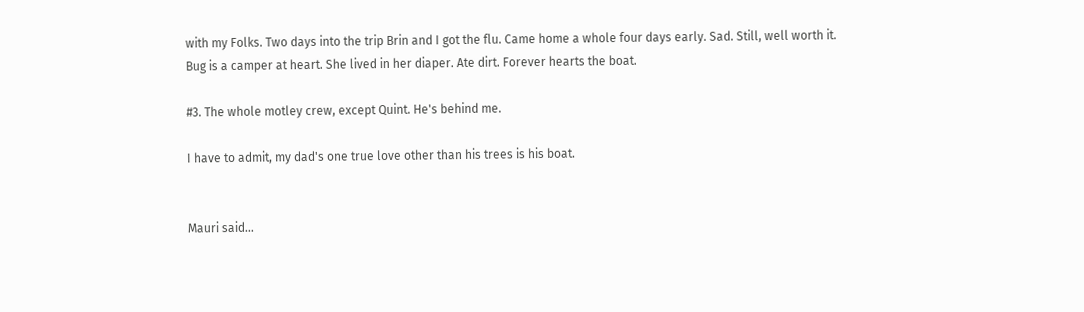with my Folks. Two days into the trip Brin and I got the flu. Came home a whole four days early. Sad. Still, well worth it.
Bug is a camper at heart. She lived in her diaper. Ate dirt. Forever hearts the boat.

#3. The whole motley crew, except Quint. He's behind me.

I have to admit, my dad's one true love other than his trees is his boat.


Mauri said...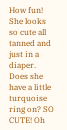How fun! She looks so cute all tanned and just in a diaper. Does she have a little turquoise ring on? SO CUTE! Oh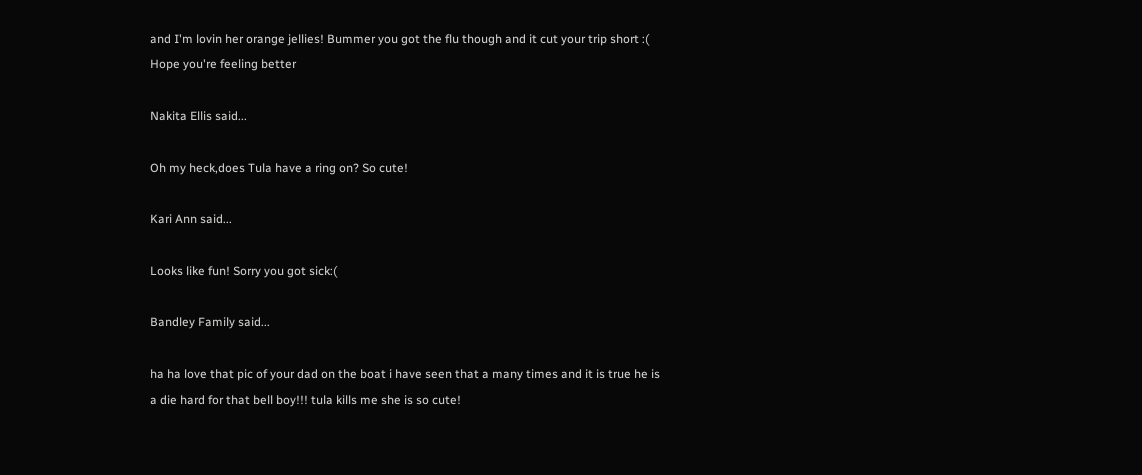and I'm lovin her orange jellies! Bummer you got the flu though and it cut your trip short :( Hope you're feeling better

Nakita Ellis said...

Oh my heck,does Tula have a ring on? So cute!

Kari Ann said...

Looks like fun! Sorry you got sick:(

Bandley Family said...

ha ha love that pic of your dad on the boat i have seen that a many times and it is true he is a die hard for that bell boy!!! tula kills me she is so cute!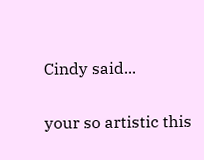Cindy said...

your so artistic this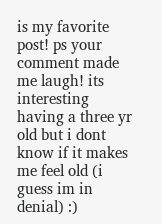is my favorite post! ps your comment made me laugh! its interesting having a three yr old but i dont know if it makes me feel old (i guess im in denial) :)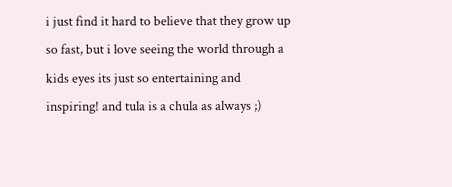i just find it hard to believe that they grow up so fast, but i love seeing the world through a kids eyes its just so entertaining and inspiring! and tula is a chula as always ;)